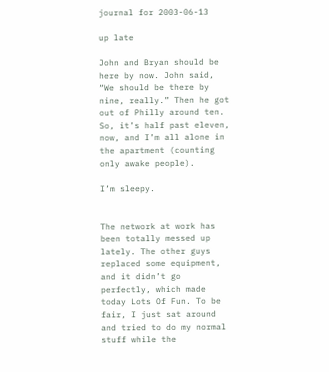journal for 2003-06-13

up late

John and Bryan should be here by now. John said, “We should be there by nine, really.” Then he got out of Philly around ten. So, it’s half past eleven, now, and I’m all alone in the apartment (counting only awake people).

I’m sleepy.


The network at work has been totally messed up lately. The other guys replaced some equipment, and it didn’t go perfectly, which made today Lots Of Fun. To be fair, I just sat around and tried to do my normal stuff while the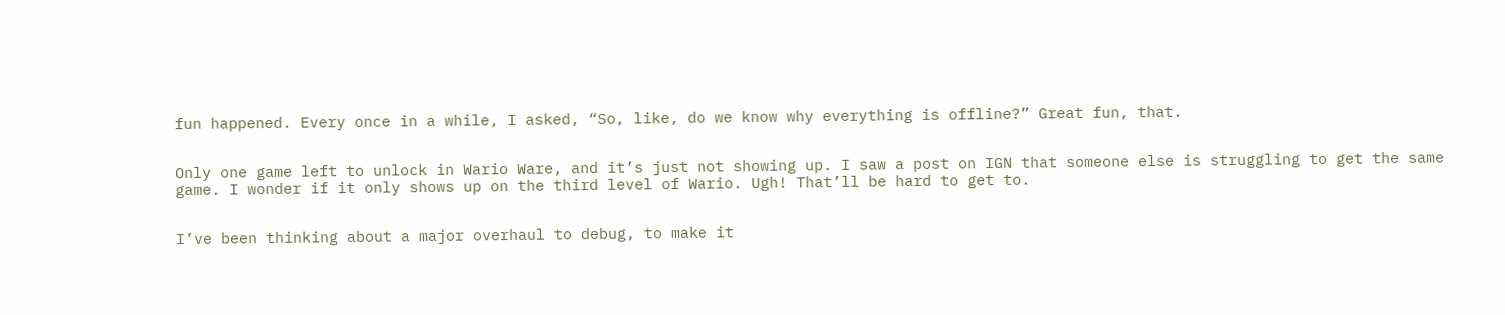fun happened. Every once in a while, I asked, “So, like, do we know why everything is offline?” Great fun, that.


Only one game left to unlock in Wario Ware, and it’s just not showing up. I saw a post on IGN that someone else is struggling to get the same game. I wonder if it only shows up on the third level of Wario. Ugh! That’ll be hard to get to.


I’ve been thinking about a major overhaul to debug, to make it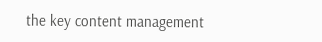the key content management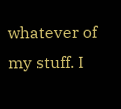whatever of my stuff. I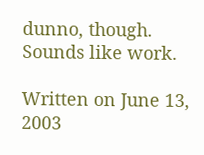dunno, though. Sounds like work.

Written on June 13, 2003